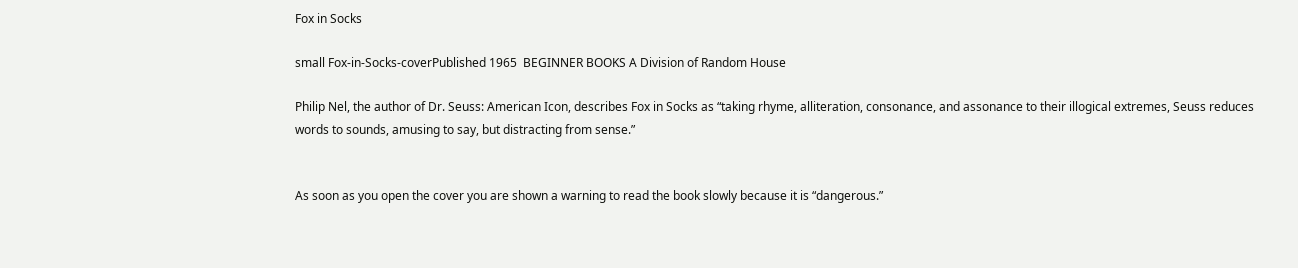Fox in Socks

small Fox-in-Socks-coverPublished 1965  BEGINNER BOOKS A Division of Random House

Philip Nel, the author of Dr. Seuss: American Icon, describes Fox in Socks as “taking rhyme, alliteration, consonance, and assonance to their illogical extremes, Seuss reduces words to sounds, amusing to say, but distracting from sense.”


As soon as you open the cover you are shown a warning to read the book slowly because it is “dangerous.”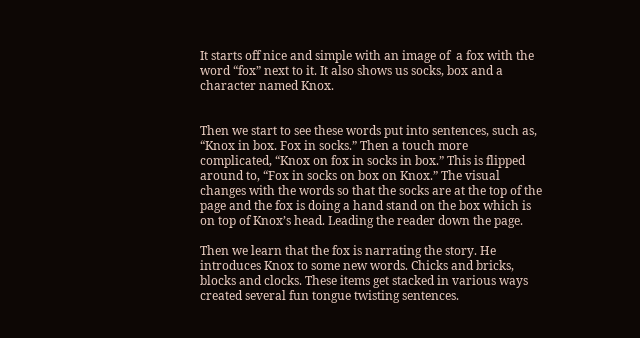It starts off nice and simple with an image of  a fox with the word “fox” next to it. It also shows us socks, box and a character named Knox.


Then we start to see these words put into sentences, such as, “Knox in box. Fox in socks.” Then a touch more complicated, “Knox on fox in socks in box.” This is flipped around to, “Fox in socks on box on Knox.” The visual changes with the words so that the socks are at the top of the page and the fox is doing a hand stand on the box which is on top of Knox’s head. Leading the reader down the page.

Then we learn that the fox is narrating the story. He introduces Knox to some new words. Chicks and bricks, blocks and clocks. These items get stacked in various ways created several fun tongue twisting sentences.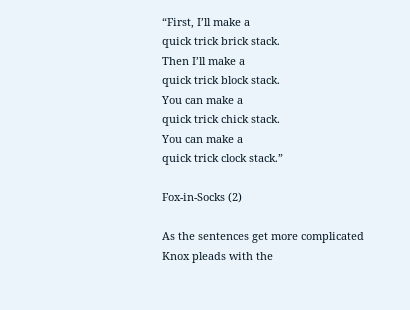“First, I’ll make a
quick trick brick stack.
Then I’ll make a
quick trick block stack.
You can make a
quick trick chick stack.
You can make a
quick trick clock stack.”

Fox-in-Socks (2)

As the sentences get more complicated Knox pleads with the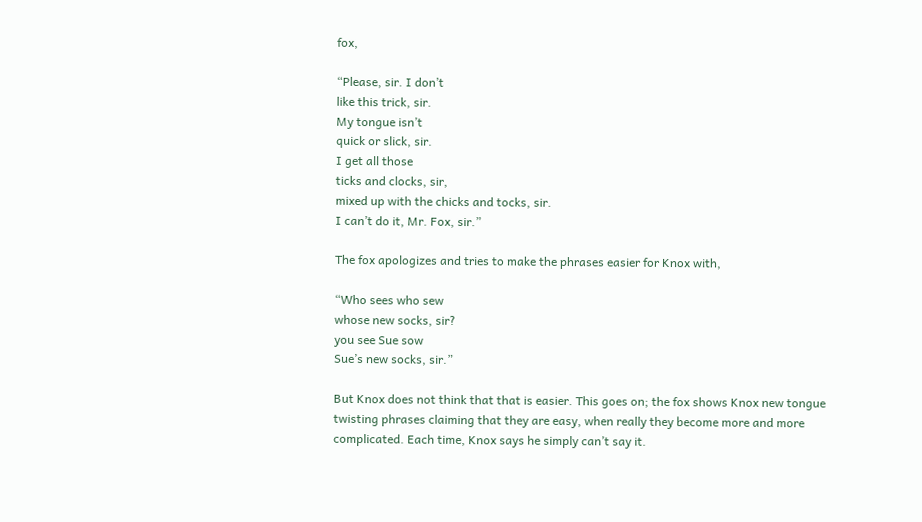fox,

“Please, sir. I don’t
like this trick, sir.
My tongue isn’t
quick or slick, sir.
I get all those
ticks and clocks, sir,
mixed up with the chicks and tocks, sir.
I can’t do it, Mr. Fox, sir.”

The fox apologizes and tries to make the phrases easier for Knox with,

“Who sees who sew
whose new socks, sir?
you see Sue sow
Sue’s new socks, sir.”

But Knox does not think that that is easier. This goes on; the fox shows Knox new tongue twisting phrases claiming that they are easy, when really they become more and more complicated. Each time, Knox says he simply can’t say it.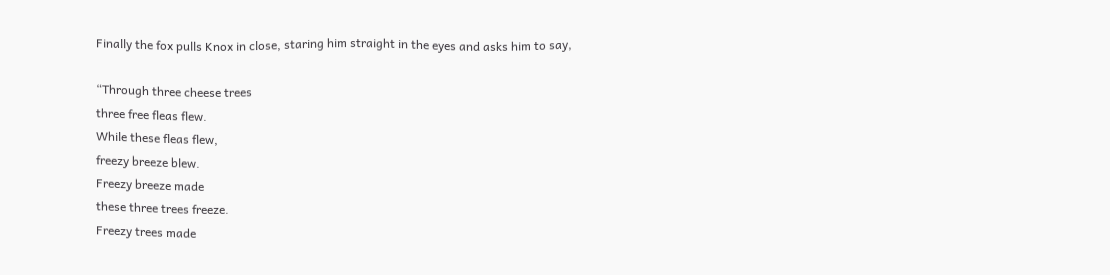Finally the fox pulls Knox in close, staring him straight in the eyes and asks him to say,

“Through three cheese trees
three free fleas flew.
While these fleas flew,
freezy breeze blew.
Freezy breeze made
these three trees freeze.
Freezy trees made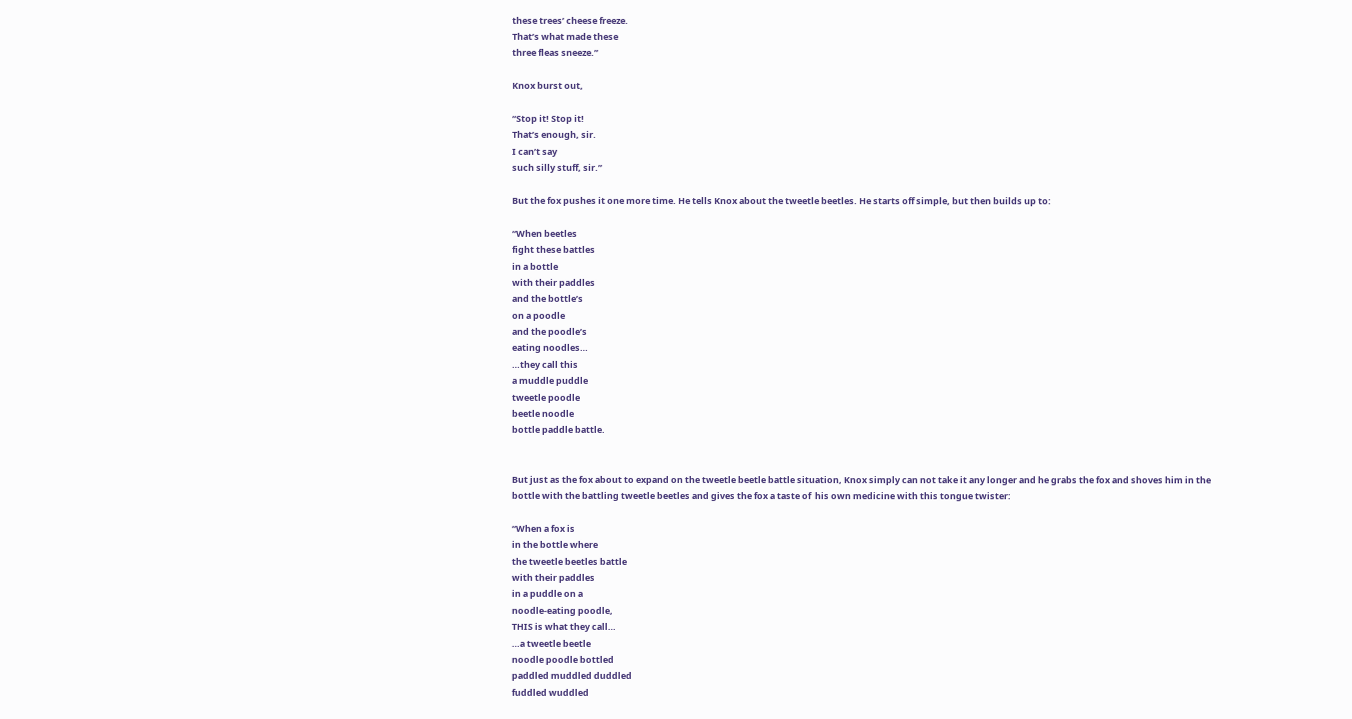these trees’ cheese freeze.
That’s what made these
three fleas sneeze.”

Knox burst out,

“Stop it! Stop it!
That’s enough, sir.
I can’t say
such silly stuff, sir.”

But the fox pushes it one more time. He tells Knox about the tweetle beetles. He starts off simple, but then builds up to:

“When beetles
fight these battles
in a bottle
with their paddles
and the bottle’s
on a poodle
and the poodle’s
eating noodles…
…they call this
a muddle puddle
tweetle poodle
beetle noodle
bottle paddle battle.


But just as the fox about to expand on the tweetle beetle battle situation, Knox simply can not take it any longer and he grabs the fox and shoves him in the bottle with the battling tweetle beetles and gives the fox a taste of  his own medicine with this tongue twister:

“When a fox is
in the bottle where
the tweetle beetles battle
with their paddles
in a puddle on a
noodle-eating poodle,
THIS is what they call…
…a tweetle beetle
noodle poodle bottled
paddled muddled duddled
fuddled wuddled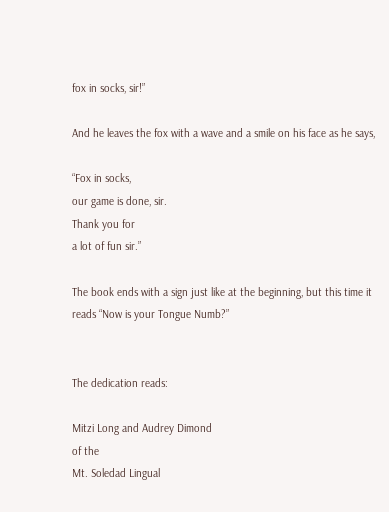fox in socks, sir!”

And he leaves the fox with a wave and a smile on his face as he says,

“Fox in socks,
our game is done, sir.
Thank you for
a lot of fun sir.”

The book ends with a sign just like at the beginning, but this time it reads “Now is your Tongue Numb?”


The dedication reads:

Mitzi Long and Audrey Dimond
of the
Mt. Soledad Lingual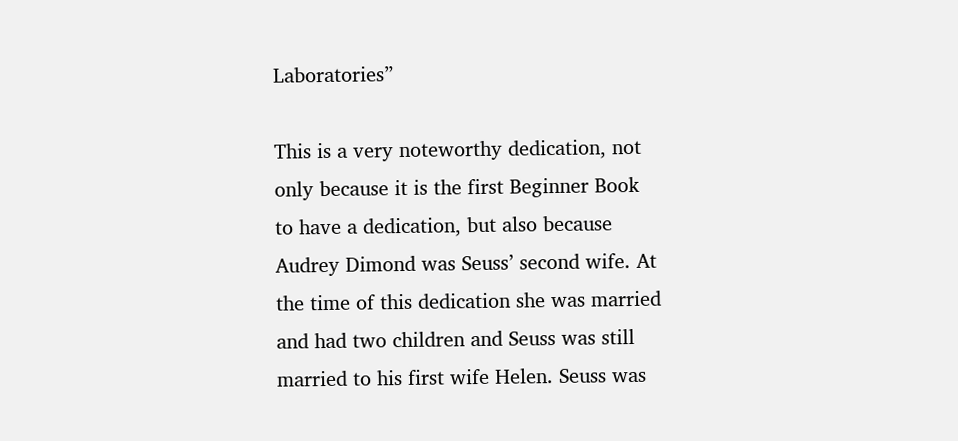Laboratories”

This is a very noteworthy dedication, not only because it is the first Beginner Book to have a dedication, but also because Audrey Dimond was Seuss’ second wife. At the time of this dedication she was married and had two children and Seuss was still married to his first wife Helen. Seuss was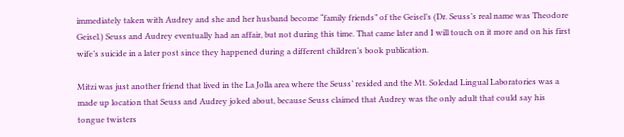immediately taken with Audrey and she and her husband become “family friends” of the Geisel’s (Dr. Seuss’s real name was Theodore Geisel.) Seuss and Audrey eventually had an affair, but not during this time. That came later and I will touch on it more and on his first wife’s suicide in a later post since they happened during a different children’s book publication.

Mitzi was just another friend that lived in the La Jolla area where the Seuss’ resided and the Mt. Soledad Lingual Laboratories was a made up location that Seuss and Audrey joked about, because Seuss claimed that Audrey was the only adult that could say his tongue twisters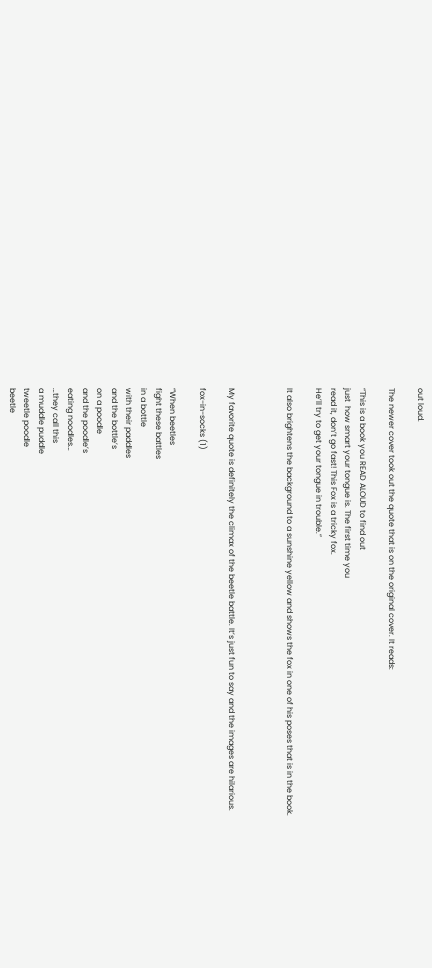out loud.

The newer cover took out the quote that is on the original cover. It reads:

“This is a book you READ ALOUD to find out
just  how smart your tongue is. The first time you
read it, don’t go fast! This Fox is a tricky fox.
He’ll try to get your tongue in trouble.”

It also brightens the background to a sunshine yellow and shows the fox in one of his poses that is in the book.



My favorite quote is definitely the climax of the beetle battle. It’s just fun to say and the images are hilarious.

fox-in-socks (1)

“When beetles
fight these battles
in a bottle
with their paddles
and the bottle’s
on a poodle
and the poodle’s
eating noodles…
…they call this
a muddle puddle
tweetle poodle
beetle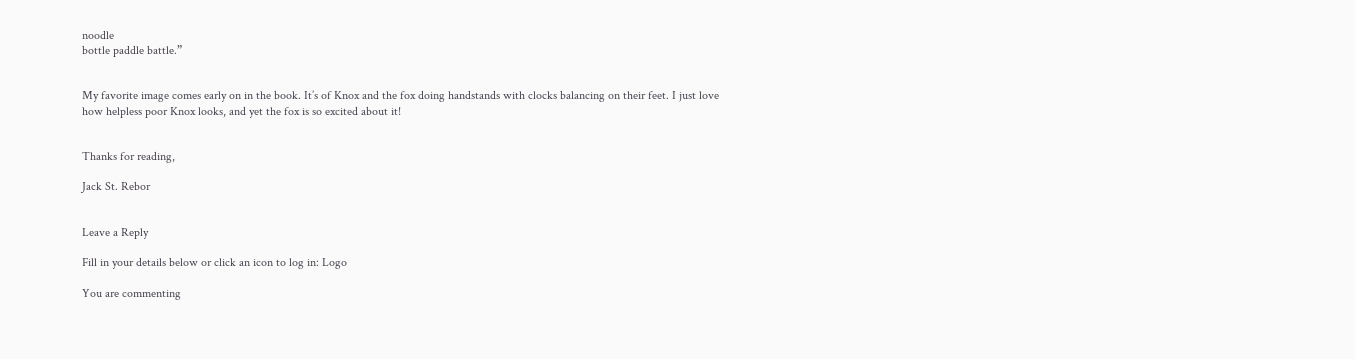noodle
bottle paddle battle.”


My favorite image comes early on in the book. It’s of Knox and the fox doing handstands with clocks balancing on their feet. I just love how helpless poor Knox looks, and yet the fox is so excited about it!


Thanks for reading,

Jack St. Rebor


Leave a Reply

Fill in your details below or click an icon to log in: Logo

You are commenting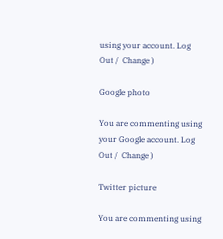using your account. Log Out /  Change )

Google photo

You are commenting using your Google account. Log Out /  Change )

Twitter picture

You are commenting using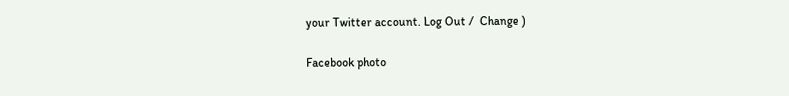your Twitter account. Log Out /  Change )

Facebook photo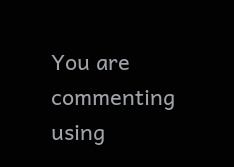You are commenting using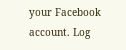your Facebook account. Log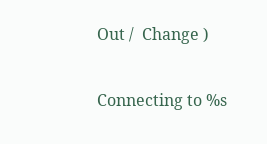Out /  Change )

Connecting to %s